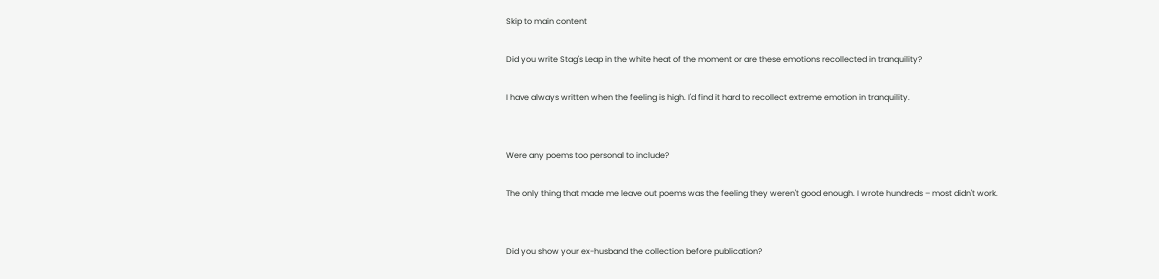Skip to main content

Did you write Stag's Leap in the white heat of the moment or are these emotions recollected in tranquility?

I have always written when the feeling is high. I'd find it hard to recollect extreme emotion in tranquility.


Were any poems too personal to include?

The only thing that made me leave out poems was the feeling they weren't good enough. I wrote hundreds – most didn't work.


Did you show your ex-husband the collection before publication?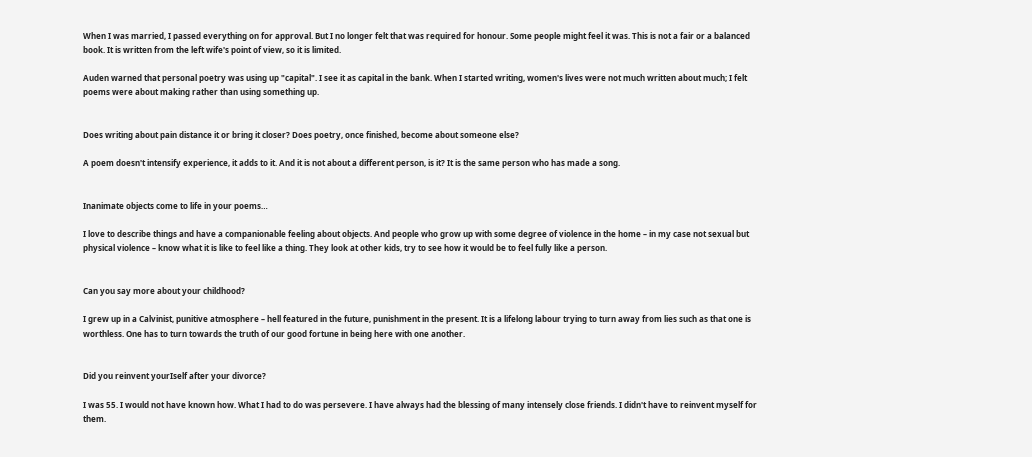When I was married, I passed everything on for approval. But I no longer felt that was required for honour. Some people might feel it was. This is not a fair or a balanced book. It is written from the left wife's point of view, so it is limited.

Auden warned that personal poetry was using up "capital". I see it as capital in the bank. When I started writing, women's lives were not much written about much; I felt poems were about making rather than using something up.


Does writing about pain distance it or bring it closer? Does poetry, once finished, become about someone else?

A poem doesn't intensify experience, it adds to it. And it is not about a different person, is it? It is the same person who has made a song.


Inanimate objects come to life in your poems…

I love to describe things and have a companionable feeling about objects. And people who grow up with some degree of violence in the home – in my case not sexual but physical violence – know what it is like to feel like a thing. They look at other kids, try to see how it would be to feel fully like a person.


Can you say more about your childhood?

I grew up in a Calvinist, punitive atmosphere – hell featured in the future, punishment in the present. It is a lifelong labour trying to turn away from lies such as that one is worthless. One has to turn towards the truth of our good fortune in being here with one another.


Did you reinvent yourIself after your divorce?

I was 55. I would not have known how. What I had to do was persevere. I have always had the blessing of many intensely close friends. I didn't have to reinvent myself for them.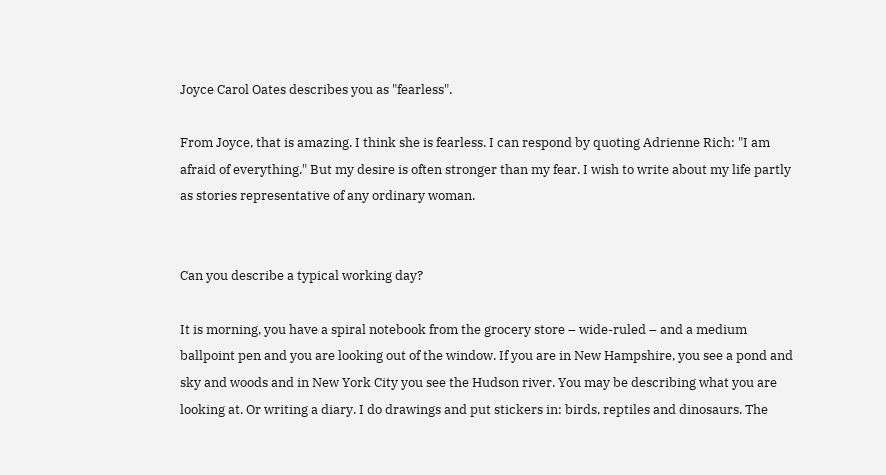Joyce Carol Oates describes you as "fearless".

From Joyce, that is amazing. I think she is fearless. I can respond by quoting Adrienne Rich: "I am afraid of everything." But my desire is often stronger than my fear. I wish to write about my life partly as stories representative of any ordinary woman.


Can you describe a typical working day?

It is morning, you have a spiral notebook from the grocery store – wide-ruled – and a medium ballpoint pen and you are looking out of the window. If you are in New Hampshire, you see a pond and sky and woods and in New York City you see the Hudson river. You may be describing what you are looking at. Or writing a diary. I do drawings and put stickers in: birds, reptiles and dinosaurs. The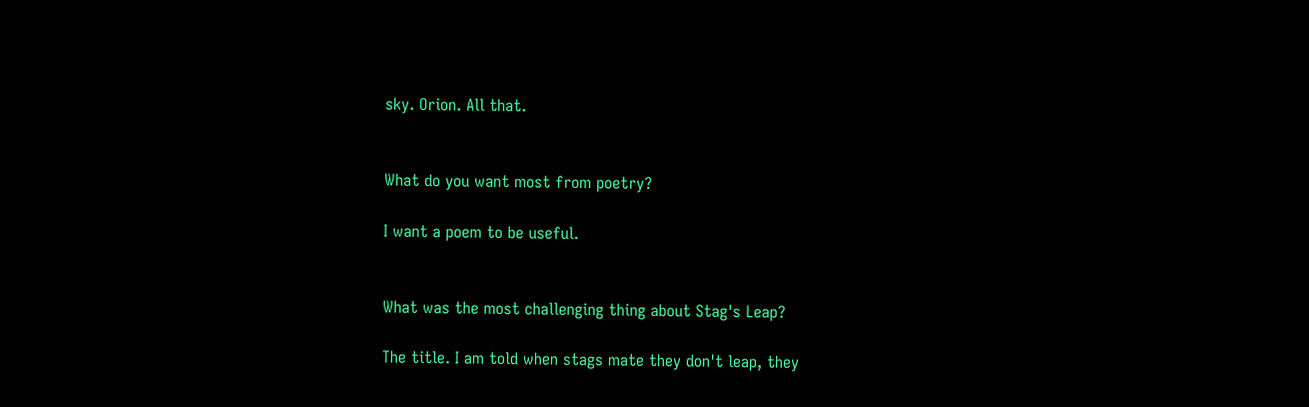sky. Orion. All that.


What do you want most from poetry?

I want a poem to be useful.


What was the most challenging thing about Stag's Leap?

The title. I am told when stags mate they don't leap, they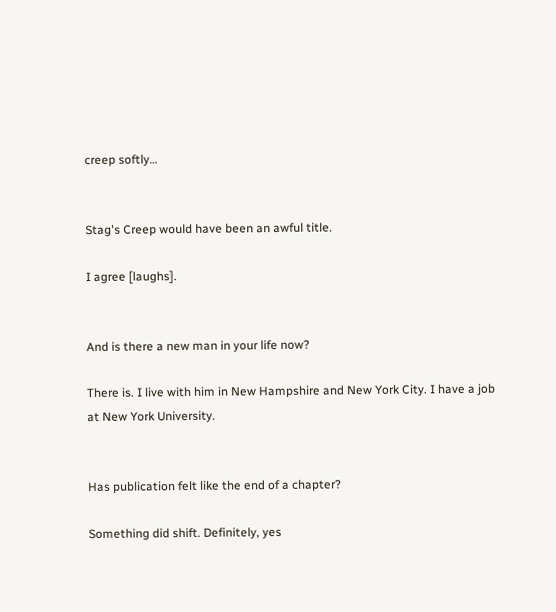creep softly…


Stag's Creep would have been an awful title.

I agree [laughs].


And is there a new man in your life now?

There is. I live with him in New Hampshire and New York City. I have a job at New York University.


Has publication felt like the end of a chapter?

Something did shift. Definitely, yes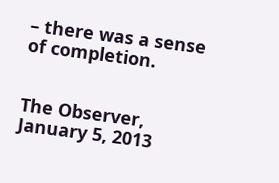– there was a sense of completion.


The Observer, January 5, 2013